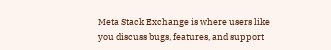Meta Stack Exchange is where users like you discuss bugs, features, and support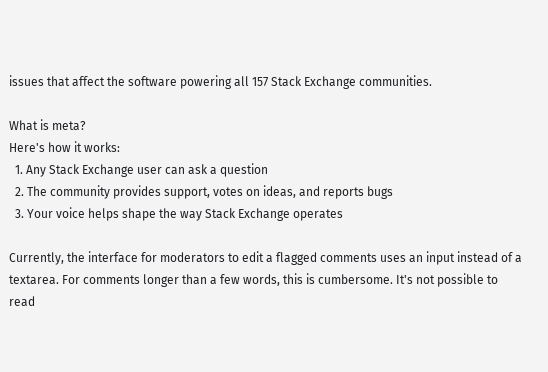issues that affect the software powering all 157 Stack Exchange communities.

What is meta?
Here's how it works:
  1. Any Stack Exchange user can ask a question
  2. The community provides support, votes on ideas, and reports bugs
  3. Your voice helps shape the way Stack Exchange operates

Currently, the interface for moderators to edit a flagged comments uses an input instead of a textarea. For comments longer than a few words, this is cumbersome. It's not possible to read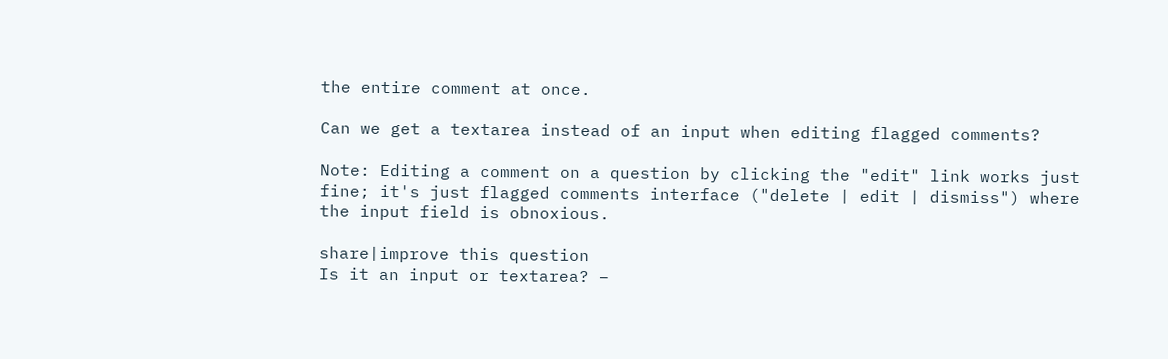the entire comment at once.

Can we get a textarea instead of an input when editing flagged comments?

Note: Editing a comment on a question by clicking the "edit" link works just fine; it's just flagged comments interface ("delete | edit | dismiss") where the input field is obnoxious.

share|improve this question
Is it an input or textarea? –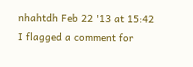nhahtdh Feb 22 '13 at 15:42
I flagged a comment for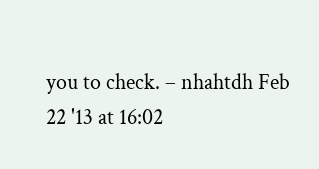you to check. – nhahtdh Feb 22 '13 at 16:02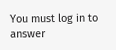You must log in to answer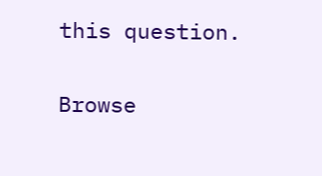this question.

Browse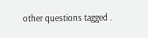other questions tagged .